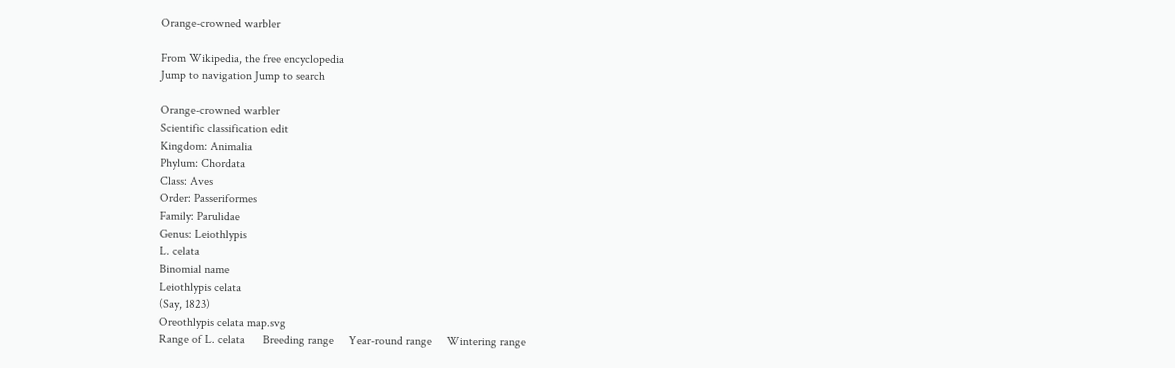Orange-crowned warbler

From Wikipedia, the free encyclopedia
Jump to navigation Jump to search

Orange-crowned warbler
Scientific classification edit
Kingdom: Animalia
Phylum: Chordata
Class: Aves
Order: Passeriformes
Family: Parulidae
Genus: Leiothlypis
L. celata
Binomial name
Leiothlypis celata
(Say, 1823)
Oreothlypis celata map.svg
Range of L. celata      Breeding range     Year-round range     Wintering range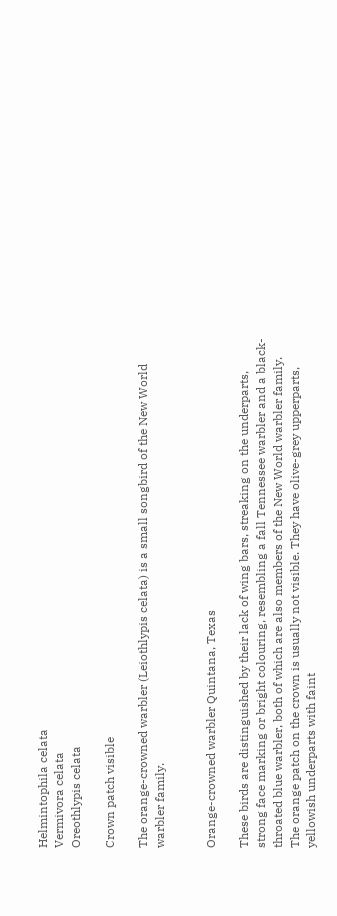Helmintophila celata
Vermivora celata
Oreothlypis celata

Crown patch visible

The orange-crowned warbler (Leiothlypis celata) is a small songbird of the New World warbler family.


Orange-crowned warbler Quintana, Texas

These birds are distinguished by their lack of wing bars, streaking on the underparts, strong face marking or bright colouring, resembling a fall Tennessee warbler and a black-throated blue warbler, both of which are also members of the New World warbler family. The orange patch on the crown is usually not visible. They have olive-grey upperparts, yellowish underparts with faint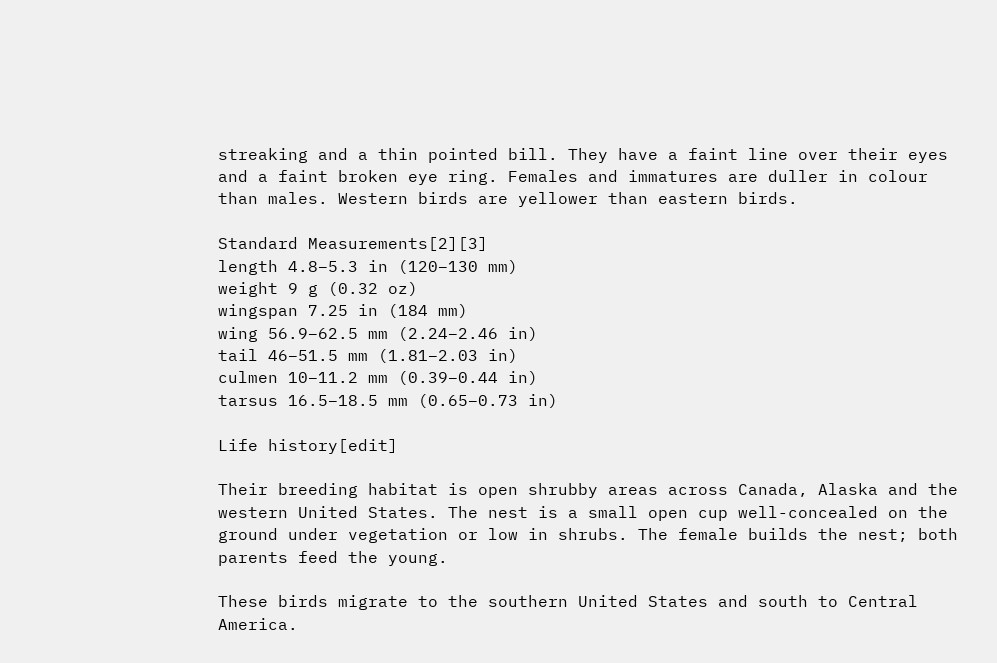streaking and a thin pointed bill. They have a faint line over their eyes and a faint broken eye ring. Females and immatures are duller in colour than males. Western birds are yellower than eastern birds.

Standard Measurements[2][3]
length 4.8–5.3 in (120–130 mm)
weight 9 g (0.32 oz)
wingspan 7.25 in (184 mm)
wing 56.9–62.5 mm (2.24–2.46 in)
tail 46–51.5 mm (1.81–2.03 in)
culmen 10–11.2 mm (0.39–0.44 in)
tarsus 16.5–18.5 mm (0.65–0.73 in)

Life history[edit]

Their breeding habitat is open shrubby areas across Canada, Alaska and the western United States. The nest is a small open cup well-concealed on the ground under vegetation or low in shrubs. The female builds the nest; both parents feed the young.

These birds migrate to the southern United States and south to Central America.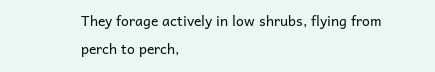They forage actively in low shrubs, flying from perch to perch,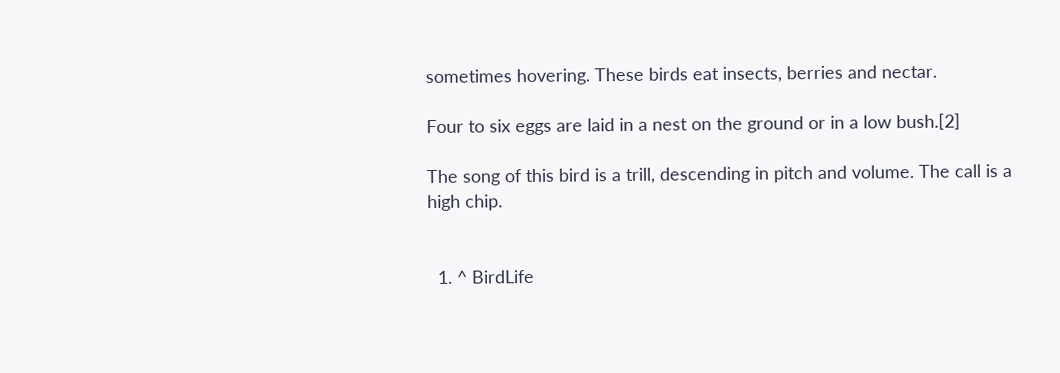sometimes hovering. These birds eat insects, berries and nectar.

Four to six eggs are laid in a nest on the ground or in a low bush.[2]

The song of this bird is a trill, descending in pitch and volume. The call is a high chip.


  1. ^ BirdLife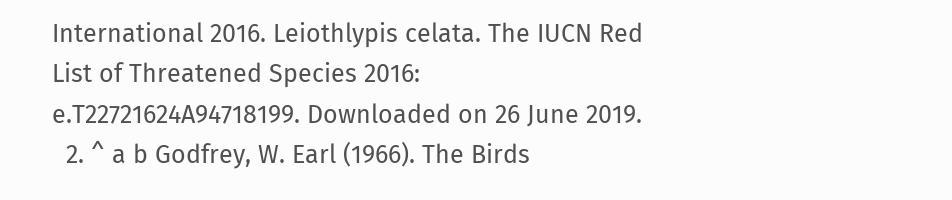International 2016. Leiothlypis celata. The IUCN Red List of Threatened Species 2016: e.T22721624A94718199. Downloaded on 26 June 2019.
  2. ^ a b Godfrey, W. Earl (1966). The Birds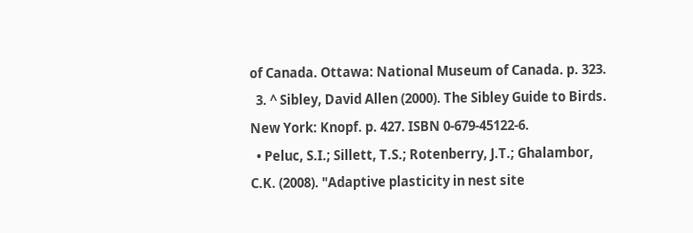of Canada. Ottawa: National Museum of Canada. p. 323.
  3. ^ Sibley, David Allen (2000). The Sibley Guide to Birds. New York: Knopf. p. 427. ISBN 0-679-45122-6.
  • Peluc, S.I.; Sillett, T.S.; Rotenberry, J.T.; Ghalambor, C.K. (2008). "Adaptive plasticity in nest site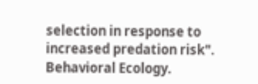selection in response to increased predation risk". Behavioral Ecology.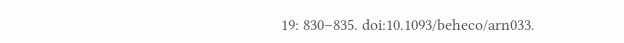19: 830–835. doi:10.1093/beheco/arn033.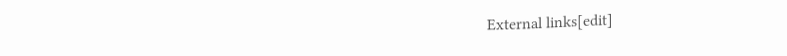External links[edit]